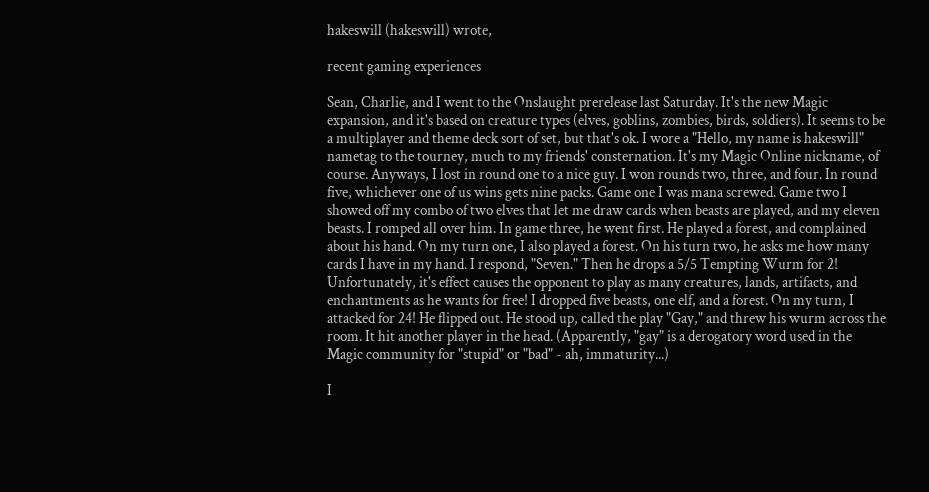hakeswill (hakeswill) wrote,

recent gaming experiences

Sean, Charlie, and I went to the Onslaught prerelease last Saturday. It's the new Magic expansion, and it's based on creature types (elves, goblins, zombies, birds, soldiers). It seems to be a multiplayer and theme deck sort of set, but that's ok. I wore a "Hello, my name is hakeswill" nametag to the tourney, much to my friends' consternation. It's my Magic Online nickname, of course. Anyways, I lost in round one to a nice guy. I won rounds two, three, and four. In round five, whichever one of us wins gets nine packs. Game one I was mana screwed. Game two I showed off my combo of two elves that let me draw cards when beasts are played, and my eleven beasts. I romped all over him. In game three, he went first. He played a forest, and complained about his hand. On my turn one, I also played a forest. On his turn two, he asks me how many cards I have in my hand. I respond, "Seven." Then he drops a 5/5 Tempting Wurm for 2! Unfortunately, it's effect causes the opponent to play as many creatures, lands, artifacts, and enchantments as he wants for free! I dropped five beasts, one elf, and a forest. On my turn, I attacked for 24! He flipped out. He stood up, called the play "Gay," and threw his wurm across the room. It hit another player in the head. (Apparently, "gay" is a derogatory word used in the Magic community for "stupid" or "bad" - ah, immaturity...)

I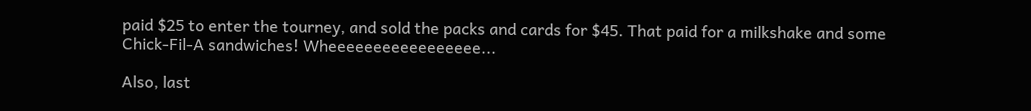paid $25 to enter the tourney, and sold the packs and cards for $45. That paid for a milkshake and some Chick-Fil-A sandwiches! Wheeeeeeeeeeeeeeeee...

Also, last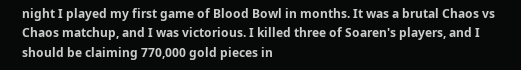night I played my first game of Blood Bowl in months. It was a brutal Chaos vs Chaos matchup, and I was victorious. I killed three of Soaren's players, and I should be claiming 770,000 gold pieces in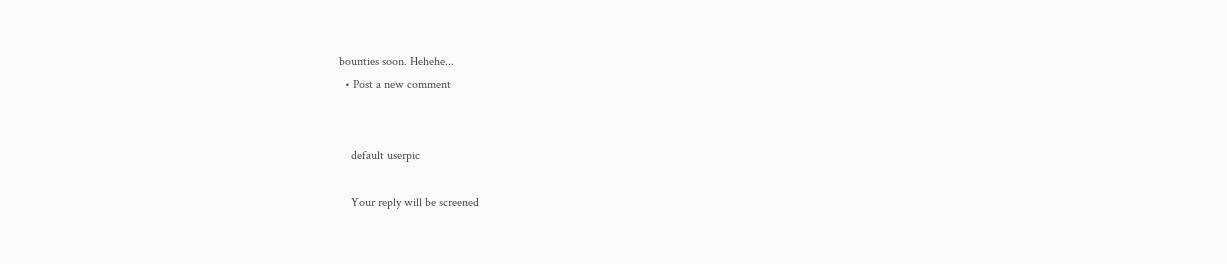bounties soon. Hehehe...
  • Post a new comment


    default userpic

    Your reply will be screened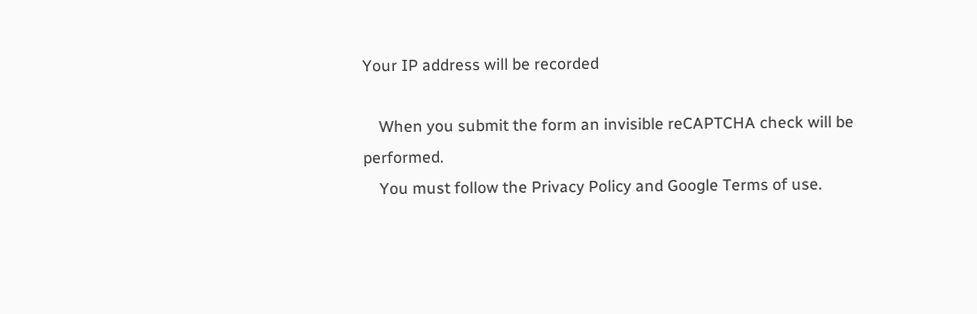Your IP address will be recorded

    When you submit the form an invisible reCAPTCHA check will be performed.
    You must follow the Privacy Policy and Google Terms of use.